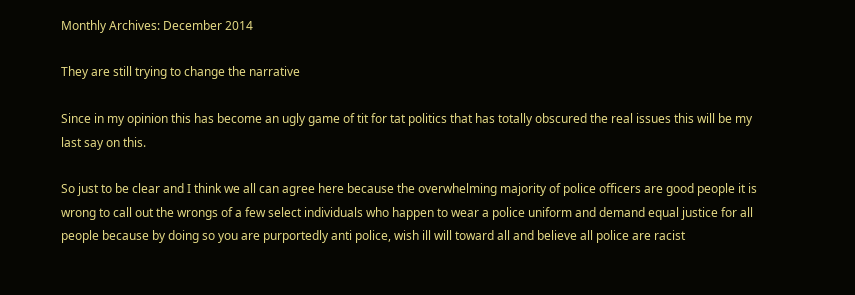Monthly Archives: December 2014

They are still trying to change the narrative

Since in my opinion this has become an ugly game of tit for tat politics that has totally obscured the real issues this will be my last say on this.

So just to be clear and I think we all can agree here because the overwhelming majority of police officers are good people it is wrong to call out the wrongs of a few select individuals who happen to wear a police uniform and demand equal justice for all people because by doing so you are purportedly anti police, wish ill will toward all and believe all police are racist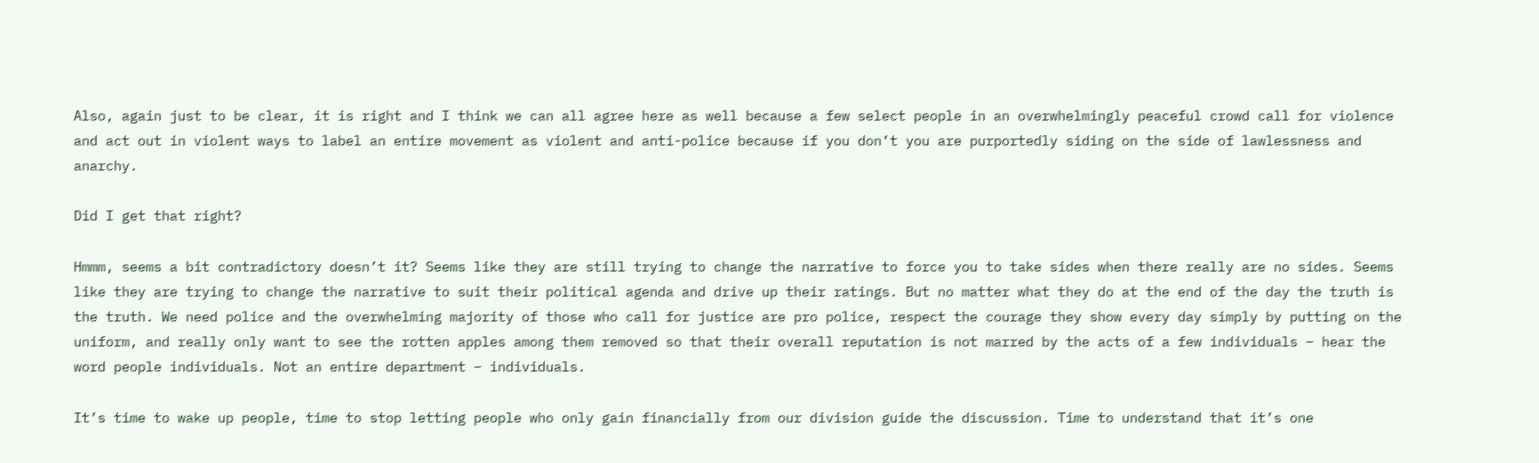Also, again just to be clear, it is right and I think we can all agree here as well because a few select people in an overwhelmingly peaceful crowd call for violence and act out in violent ways to label an entire movement as violent and anti-police because if you don’t you are purportedly siding on the side of lawlessness and anarchy.

Did I get that right?

Hmmm, seems a bit contradictory doesn’t it? Seems like they are still trying to change the narrative to force you to take sides when there really are no sides. Seems like they are trying to change the narrative to suit their political agenda and drive up their ratings. But no matter what they do at the end of the day the truth is the truth. We need police and the overwhelming majority of those who call for justice are pro police, respect the courage they show every day simply by putting on the uniform, and really only want to see the rotten apples among them removed so that their overall reputation is not marred by the acts of a few individuals – hear the word people individuals. Not an entire department – individuals.

It’s time to wake up people, time to stop letting people who only gain financially from our division guide the discussion. Time to understand that it’s one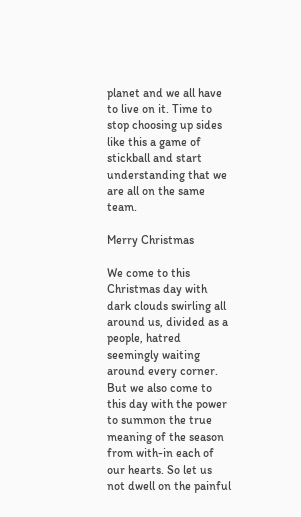planet and we all have to live on it. Time to stop choosing up sides like this a game of stickball and start understanding that we are all on the same team.

Merry Christmas

We come to this Christmas day with dark clouds swirling all around us, divided as a people, hatred seemingly waiting around every corner. But we also come to this day with the power to summon the true meaning of the season from with-in each of our hearts. So let us not dwell on the painful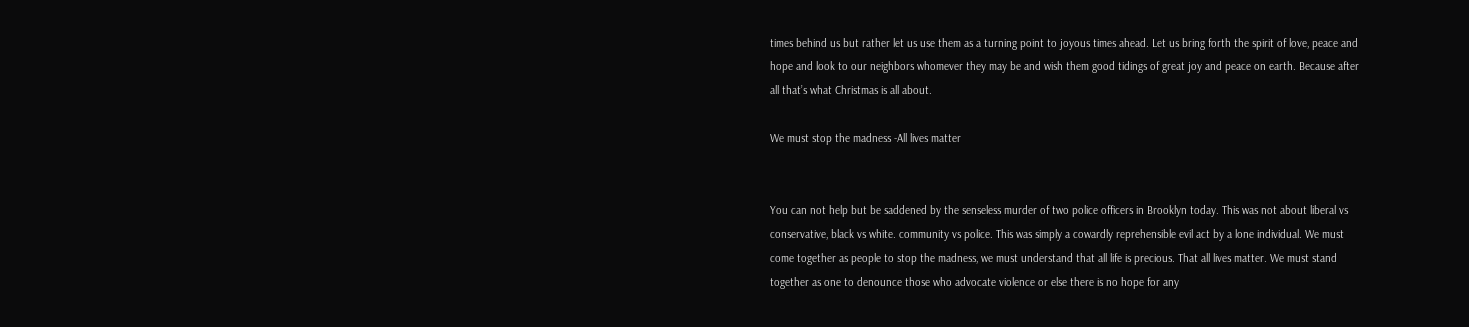times behind us but rather let us use them as a turning point to joyous times ahead. Let us bring forth the spirit of love, peace and hope and look to our neighbors whomever they may be and wish them good tidings of great joy and peace on earth. Because after all that’s what Christmas is all about.

We must stop the madness -All lives matter


You can not help but be saddened by the senseless murder of two police officers in Brooklyn today. This was not about liberal vs conservative, black vs white. community vs police. This was simply a cowardly reprehensible evil act by a lone individual. We must come together as people to stop the madness, we must understand that all life is precious. That all lives matter. We must stand together as one to denounce those who advocate violence or else there is no hope for any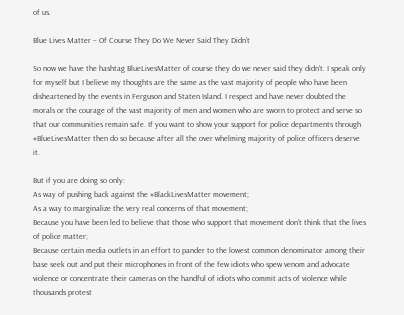of us.

Blue Lives Matter – Of Course They Do We Never Said They Didn’t

So now we have the hashtag BlueLivesMatter of course they do we never said they didn’t. I speak only for myself but I believe my thoughts are the same as the vast majority of people who have been disheartened by the events in Ferguson and Staten Island. I respect and have never doubted the morals or the courage of the vast majority of men and women who are sworn to protect and serve so that our communities remain safe. If you want to show your support for police departments through #BlueLivesMatter then do so because after all the over whelming majority of police officers deserve it.

But if you are doing so only:
As way of pushing back against the #BlackLivesMatter movement;
As a way to marginalize the very real concerns of that movement;
Because you have been led to believe that those who support that movement don’t think that the lives of police matter;
Because certain media outlets in an effort to pander to the lowest common denominator among their base seek out and put their microphones in front of the few idiots who spew venom and advocate violence or concentrate their cameras on the handful of idiots who commit acts of violence while thousands protest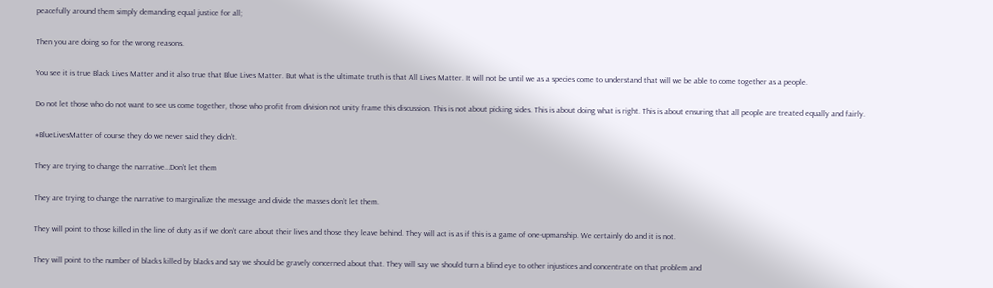peacefully around them simply demanding equal justice for all;

Then you are doing so for the wrong reasons.

You see it is true Black Lives Matter and it also true that Blue Lives Matter. But what is the ultimate truth is that All Lives Matter. It will not be until we as a species come to understand that will we be able to come together as a people.

Do not let those who do not want to see us come together, those who profit from division not unity frame this discussion. This is not about picking sides. This is about doing what is right. This is about ensuring that all people are treated equally and fairly.

#BlueLivesMatter of course they do we never said they didn’t.

They are trying to change the narrative…Don’t let them

They are trying to change the narrative to marginalize the message and divide the masses don’t let them.

They will point to those killed in the line of duty as if we don’t care about their lives and those they leave behind. They will act is as if this is a game of one-upmanship. We certainly do and it is not.

They will point to the number of blacks killed by blacks and say we should be gravely concerned about that. They will say we should turn a blind eye to other injustices and concentrate on that problem and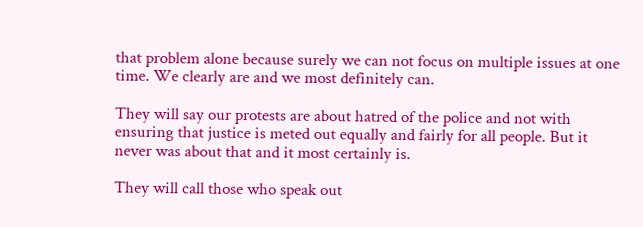that problem alone because surely we can not focus on multiple issues at one time. We clearly are and we most definitely can.

They will say our protests are about hatred of the police and not with ensuring that justice is meted out equally and fairly for all people. But it never was about that and it most certainly is.

They will call those who speak out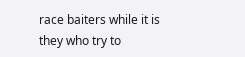race baiters while it is they who try to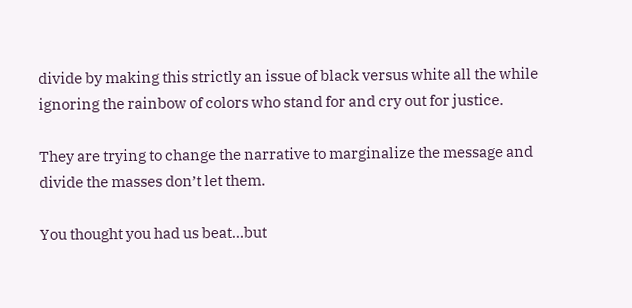divide by making this strictly an issue of black versus white all the while ignoring the rainbow of colors who stand for and cry out for justice.

They are trying to change the narrative to marginalize the message and divide the masses don’t let them.

You thought you had us beat…but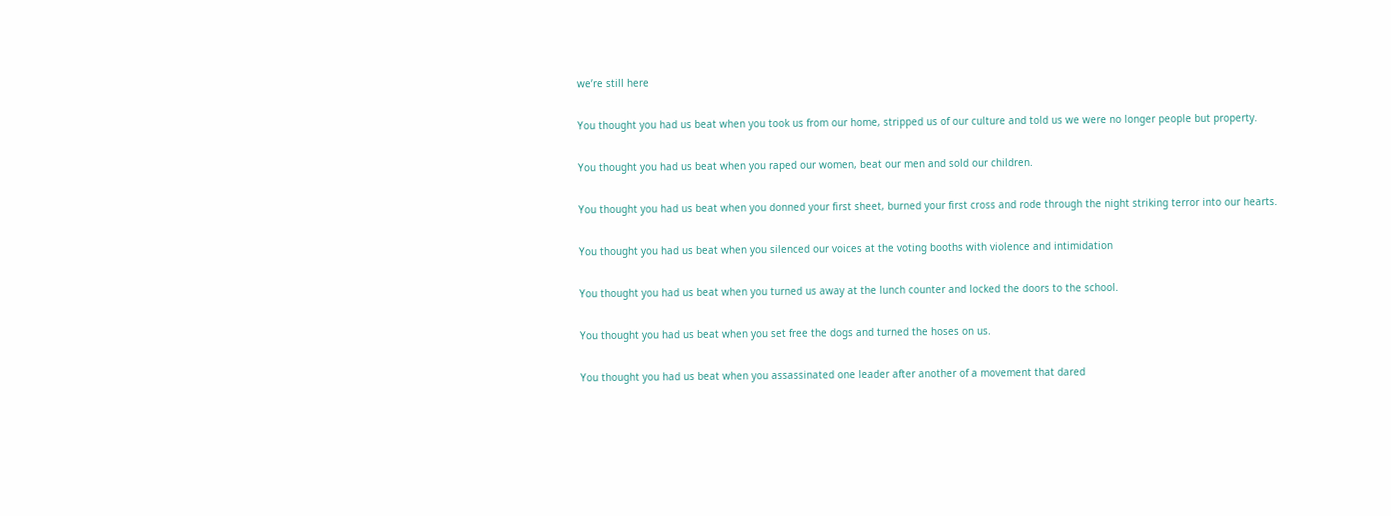we’re still here

You thought you had us beat when you took us from our home, stripped us of our culture and told us we were no longer people but property.

You thought you had us beat when you raped our women, beat our men and sold our children.

You thought you had us beat when you donned your first sheet, burned your first cross and rode through the night striking terror into our hearts.

You thought you had us beat when you silenced our voices at the voting booths with violence and intimidation

You thought you had us beat when you turned us away at the lunch counter and locked the doors to the school.

You thought you had us beat when you set free the dogs and turned the hoses on us.

You thought you had us beat when you assassinated one leader after another of a movement that dared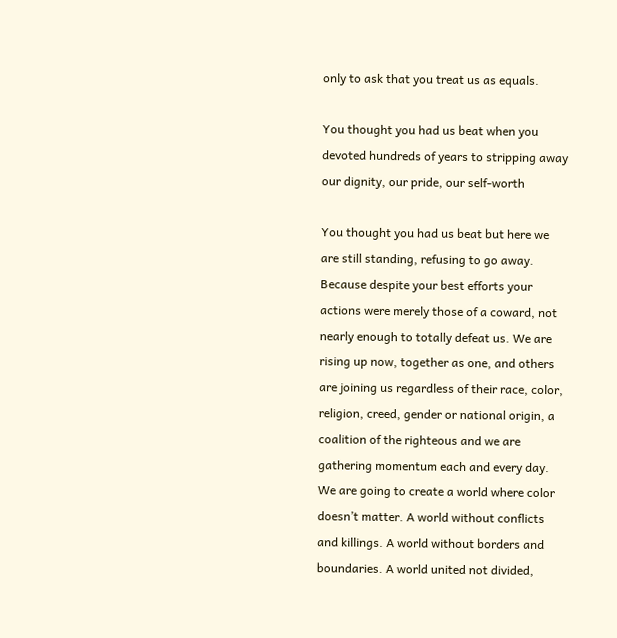only to ask that you treat us as equals.

You thought you had us beat when you devoted hundreds of years to stripping away our dignity, our pride, our self-worth

You thought you had us beat but here we are still standing, refusing to go away. Because despite your best efforts your actions were merely those of a coward, not nearly enough to totally defeat us. We are rising up now, together as one, and others are joining us regardless of their race, color, religion, creed, gender or national origin, a coalition of the righteous and we are gathering momentum each and every day. We are going to create a world where color doesn’t matter. A world without conflicts and killings. A world without borders and boundaries. A world united not divided,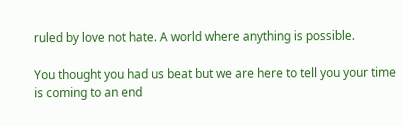ruled by love not hate. A world where anything is possible.

You thought you had us beat but we are here to tell you your time is coming to an end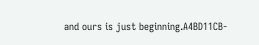and ours is just beginning.A4BD11CB-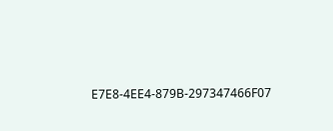E7E8-4EE4-879B-297347466F07